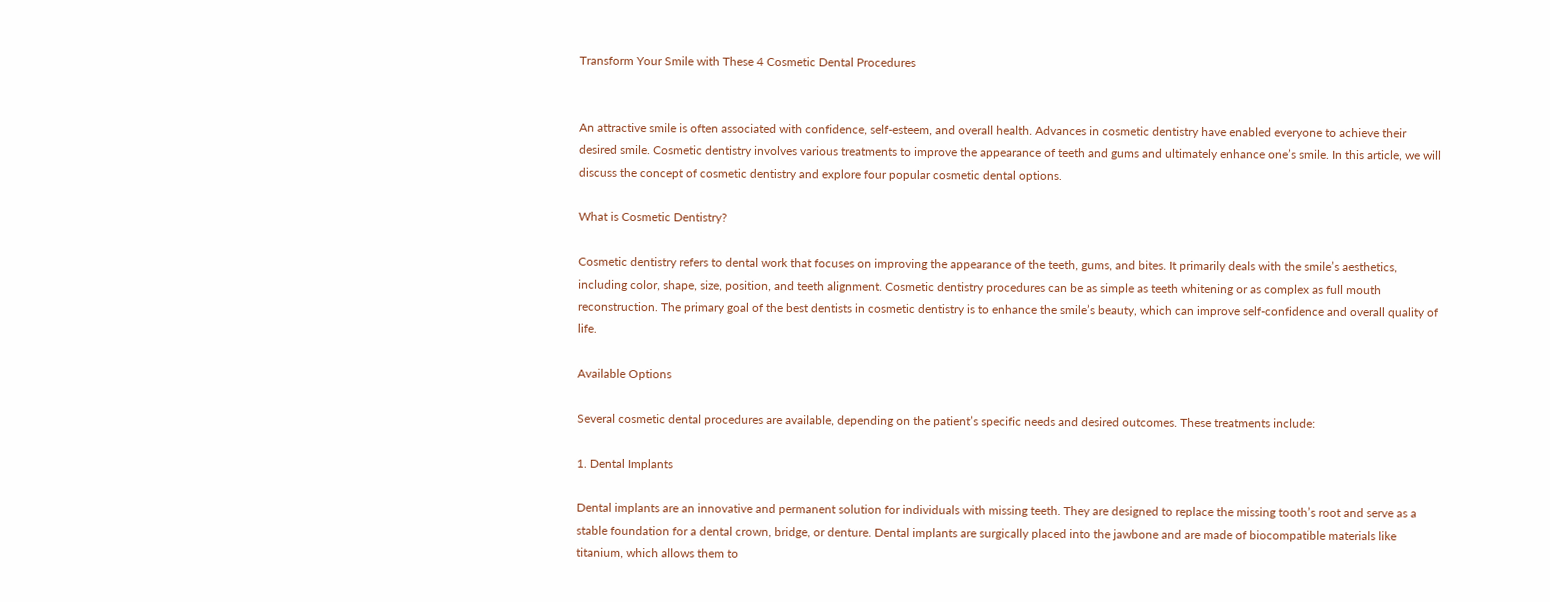Transform Your Smile with These 4 Cosmetic Dental Procedures


An attractive smile is often associated with confidence, self-esteem, and overall health. Advances in cosmetic dentistry have enabled everyone to achieve their desired smile. Cosmetic dentistry involves various treatments to improve the appearance of teeth and gums and ultimately enhance one’s smile. In this article, we will discuss the concept of cosmetic dentistry and explore four popular cosmetic dental options.

What is Cosmetic Dentistry?

Cosmetic dentistry refers to dental work that focuses on improving the appearance of the teeth, gums, and bites. It primarily deals with the smile’s aesthetics, including color, shape, size, position, and teeth alignment. Cosmetic dentistry procedures can be as simple as teeth whitening or as complex as full mouth reconstruction. The primary goal of the best dentists in cosmetic dentistry is to enhance the smile’s beauty, which can improve self-confidence and overall quality of life.

Available Options

Several cosmetic dental procedures are available, depending on the patient’s specific needs and desired outcomes. These treatments include:

1. Dental Implants

Dental implants are an innovative and permanent solution for individuals with missing teeth. They are designed to replace the missing tooth’s root and serve as a stable foundation for a dental crown, bridge, or denture. Dental implants are surgically placed into the jawbone and are made of biocompatible materials like titanium, which allows them to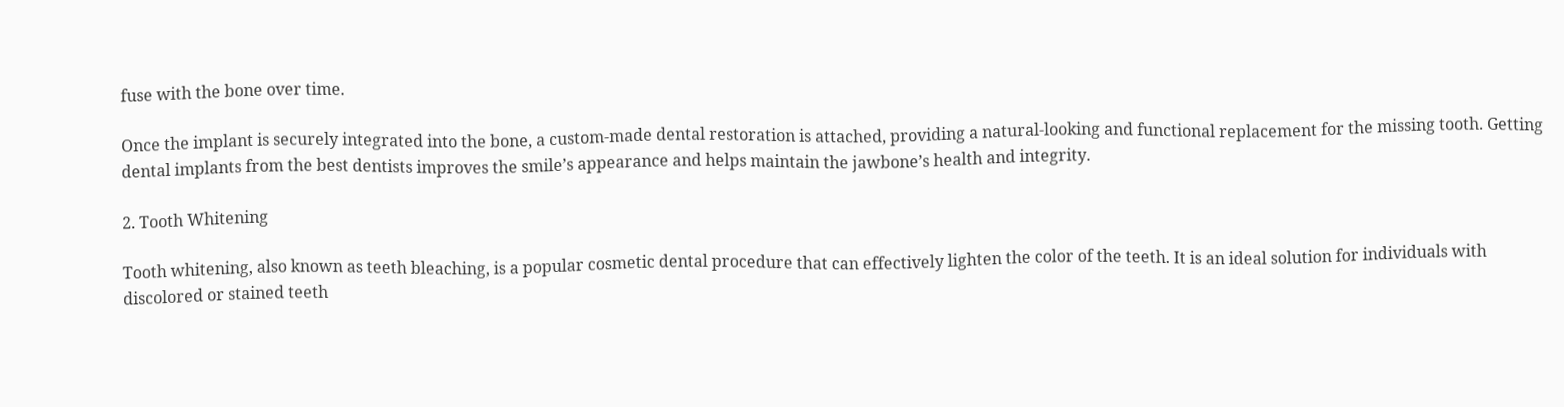fuse with the bone over time.

Once the implant is securely integrated into the bone, a custom-made dental restoration is attached, providing a natural-looking and functional replacement for the missing tooth. Getting dental implants from the best dentists improves the smile’s appearance and helps maintain the jawbone’s health and integrity.

2. Tooth Whitening

Tooth whitening, also known as teeth bleaching, is a popular cosmetic dental procedure that can effectively lighten the color of the teeth. It is an ideal solution for individuals with discolored or stained teeth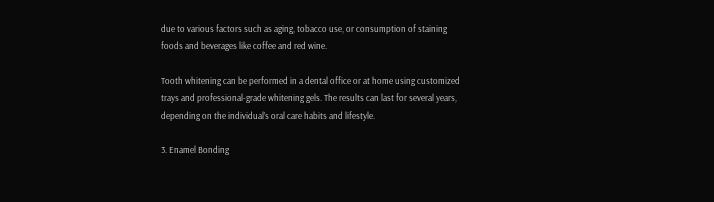due to various factors such as aging, tobacco use, or consumption of staining foods and beverages like coffee and red wine.

Tooth whitening can be performed in a dental office or at home using customized trays and professional-grade whitening gels. The results can last for several years, depending on the individual’s oral care habits and lifestyle.

3. Enamel Bonding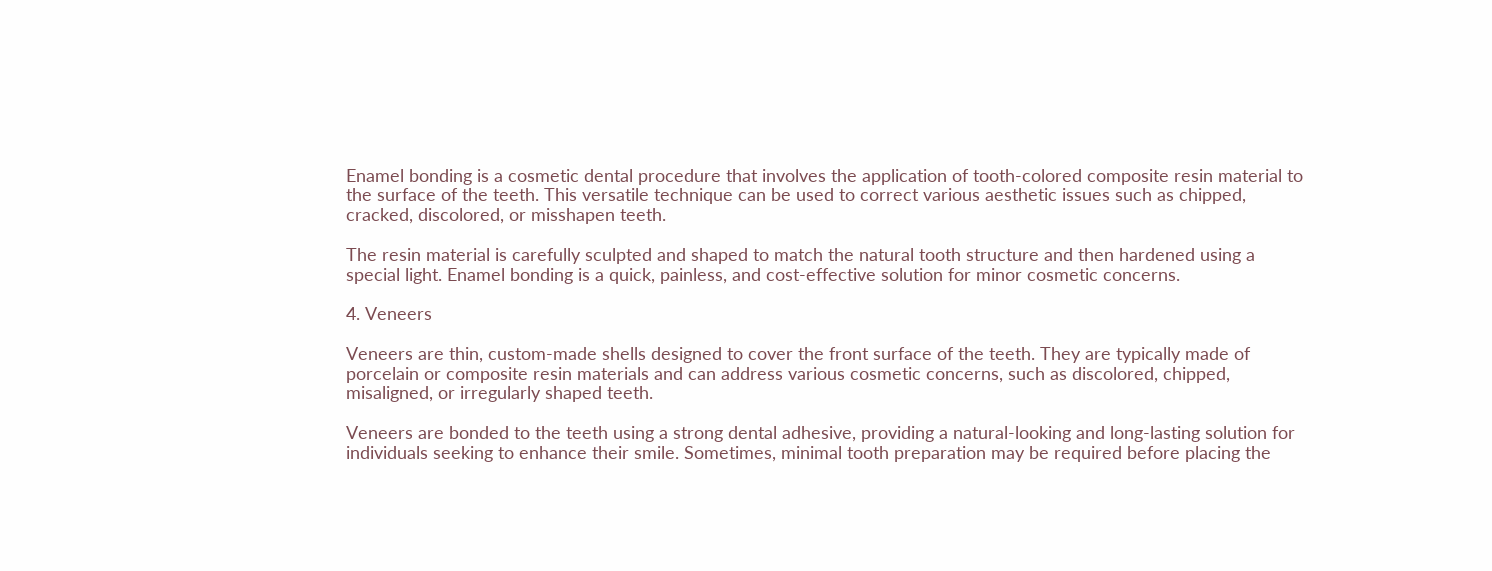Enamel bonding is a cosmetic dental procedure that involves the application of tooth-colored composite resin material to the surface of the teeth. This versatile technique can be used to correct various aesthetic issues such as chipped, cracked, discolored, or misshapen teeth.

The resin material is carefully sculpted and shaped to match the natural tooth structure and then hardened using a special light. Enamel bonding is a quick, painless, and cost-effective solution for minor cosmetic concerns.

4. Veneers

Veneers are thin, custom-made shells designed to cover the front surface of the teeth. They are typically made of porcelain or composite resin materials and can address various cosmetic concerns, such as discolored, chipped, misaligned, or irregularly shaped teeth.

Veneers are bonded to the teeth using a strong dental adhesive, providing a natural-looking and long-lasting solution for individuals seeking to enhance their smile. Sometimes, minimal tooth preparation may be required before placing the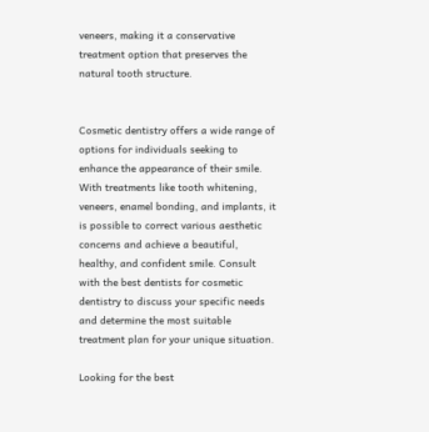veneers, making it a conservative treatment option that preserves the natural tooth structure.


Cosmetic dentistry offers a wide range of options for individuals seeking to enhance the appearance of their smile. With treatments like tooth whitening, veneers, enamel bonding, and implants, it is possible to correct various aesthetic concerns and achieve a beautiful, healthy, and confident smile. Consult with the best dentists for cosmetic dentistry to discuss your specific needs and determine the most suitable treatment plan for your unique situation.

Looking for the best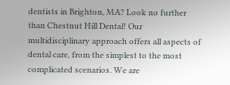dentists in Brighton, MA? Look no further than Chestnut Hill Dental! Our multidisciplinary approach offers all aspects of dental care, from the simplest to the most complicated scenarios. We are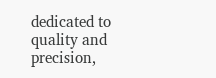dedicated to quality and precision,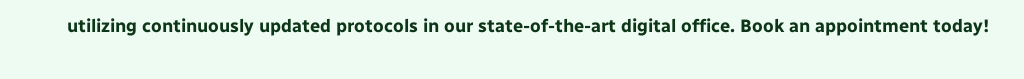utilizing continuously updated protocols in our state-of-the-art digital office. Book an appointment today!